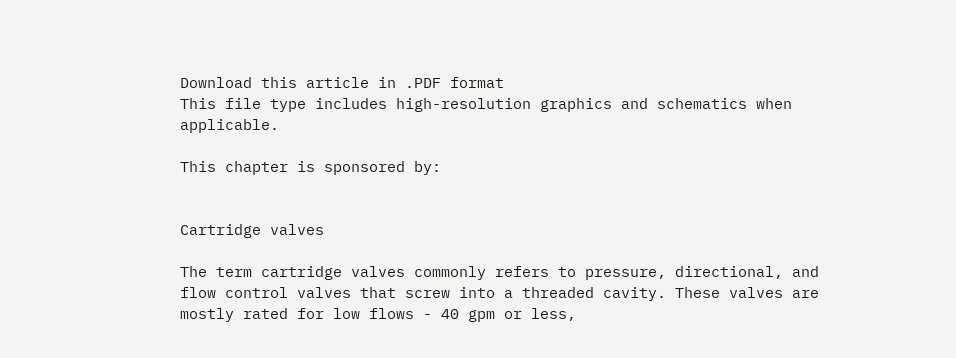Download this article in .PDF format
This file type includes high-resolution graphics and schematics when applicable.

This chapter is sponsored by:


Cartridge valves

The term cartridge valves commonly refers to pressure, directional, and flow control valves that screw into a threaded cavity. These valves are mostly rated for low flows - 40 gpm or less,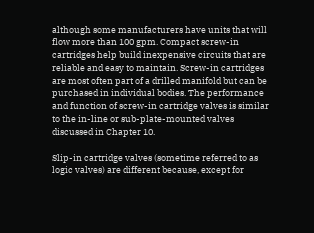although some manufacturers have units that will flow more than 100 gpm. Compact screw-in cartridges help build inexpensive circuits that are reliable and easy to maintain. Screw-in cartridges are most often part of a drilled manifold but can be purchased in individual bodies. The performance and function of screw-in cartridge valves is similar to the in-line or sub-plate-mounted valves discussed in Chapter 10.

Slip-in cartridge valves (sometime referred to as logic valves) are different because, except for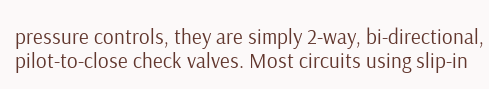pressure controls, they are simply 2-way, bi-directional, pilot-to-close check valves. Most circuits using slip-in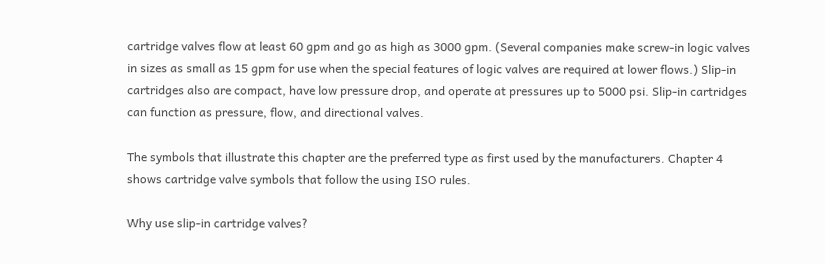cartridge valves flow at least 60 gpm and go as high as 3000 gpm. (Several companies make screw-in logic valves in sizes as small as 15 gpm for use when the special features of logic valves are required at lower flows.) Slip-in cartridges also are compact, have low pressure drop, and operate at pressures up to 5000 psi. Slip-in cartridges can function as pressure, flow, and directional valves.

The symbols that illustrate this chapter are the preferred type as first used by the manufacturers. Chapter 4 shows cartridge valve symbols that follow the using ISO rules.

Why use slip-in cartridge valves?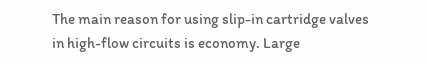The main reason for using slip-in cartridge valves in high-flow circuits is economy. Large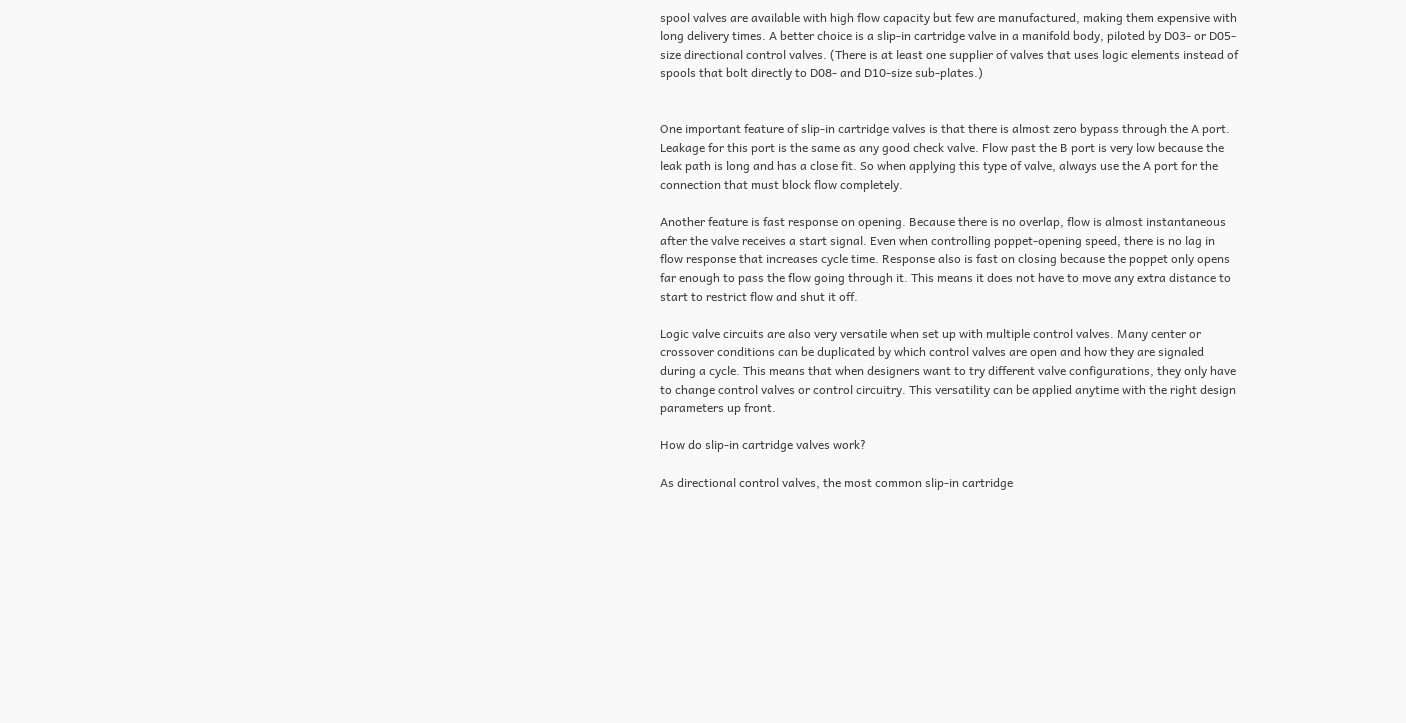spool valves are available with high flow capacity but few are manufactured, making them expensive with long delivery times. A better choice is a slip-in cartridge valve in a manifold body, piloted by D03- or D05-size directional control valves. (There is at least one supplier of valves that uses logic elements instead of spools that bolt directly to D08- and D10-size sub-plates.)


One important feature of slip-in cartridge valves is that there is almost zero bypass through the A port. Leakage for this port is the same as any good check valve. Flow past the B port is very low because the leak path is long and has a close fit. So when applying this type of valve, always use the A port for the connection that must block flow completely.

Another feature is fast response on opening. Because there is no overlap, flow is almost instantaneous after the valve receives a start signal. Even when controlling poppet-opening speed, there is no lag in flow response that increases cycle time. Response also is fast on closing because the poppet only opens far enough to pass the flow going through it. This means it does not have to move any extra distance to start to restrict flow and shut it off.

Logic valve circuits are also very versatile when set up with multiple control valves. Many center or crossover conditions can be duplicated by which control valves are open and how they are signaled during a cycle. This means that when designers want to try different valve configurations, they only have to change control valves or control circuitry. This versatility can be applied anytime with the right design parameters up front.

How do slip-in cartridge valves work?

As directional control valves, the most common slip-in cartridge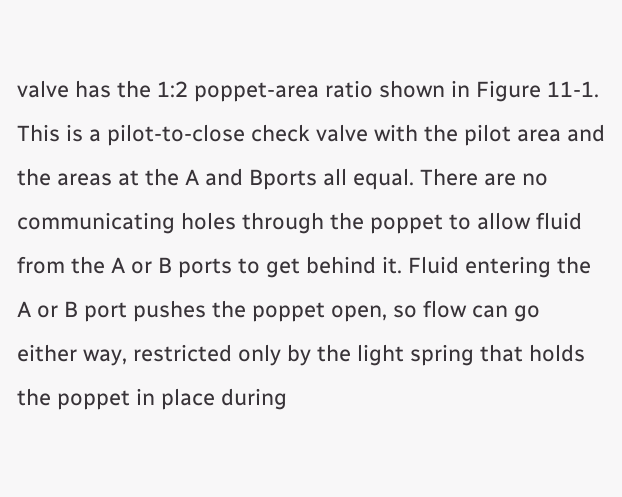valve has the 1:2 poppet-area ratio shown in Figure 11-1. This is a pilot-to-close check valve with the pilot area and the areas at the A and Bports all equal. There are no communicating holes through the poppet to allow fluid from the A or B ports to get behind it. Fluid entering the A or B port pushes the poppet open, so flow can go either way, restricted only by the light spring that holds the poppet in place during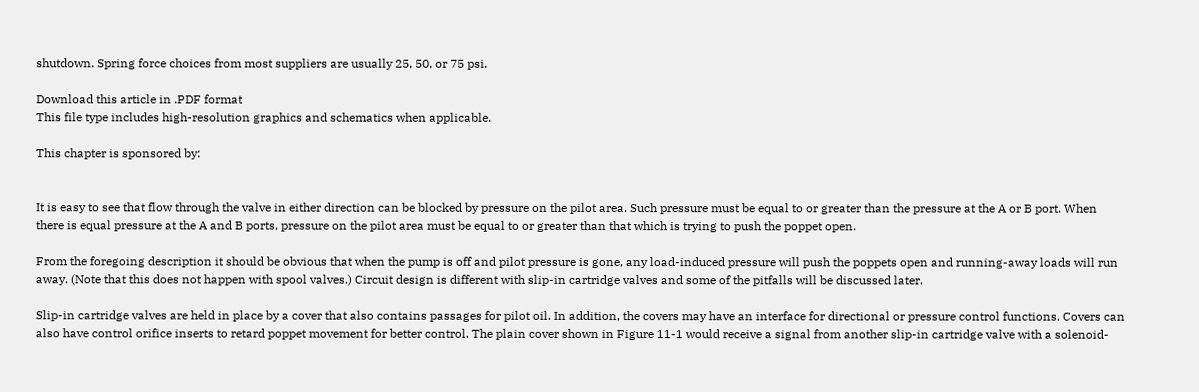shutdown. Spring force choices from most suppliers are usually 25, 50, or 75 psi.

Download this article in .PDF format
This file type includes high-resolution graphics and schematics when applicable.

This chapter is sponsored by:


It is easy to see that flow through the valve in either direction can be blocked by pressure on the pilot area. Such pressure must be equal to or greater than the pressure at the A or B port. When there is equal pressure at the A and B ports, pressure on the pilot area must be equal to or greater than that which is trying to push the poppet open.

From the foregoing description it should be obvious that when the pump is off and pilot pressure is gone, any load-induced pressure will push the poppets open and running-away loads will run away. (Note that this does not happen with spool valves.) Circuit design is different with slip-in cartridge valves and some of the pitfalls will be discussed later.

Slip-in cartridge valves are held in place by a cover that also contains passages for pilot oil. In addition, the covers may have an interface for directional or pressure control functions. Covers can also have control orifice inserts to retard poppet movement for better control. The plain cover shown in Figure 11-1 would receive a signal from another slip-in cartridge valve with a solenoid-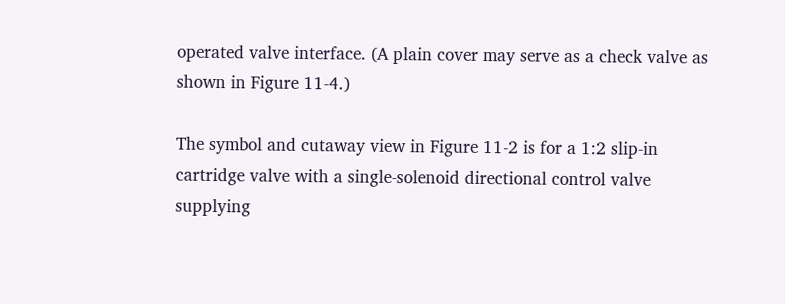operated valve interface. (A plain cover may serve as a check valve as shown in Figure 11-4.)

The symbol and cutaway view in Figure 11-2 is for a 1:2 slip-in cartridge valve with a single-solenoid directional control valve supplying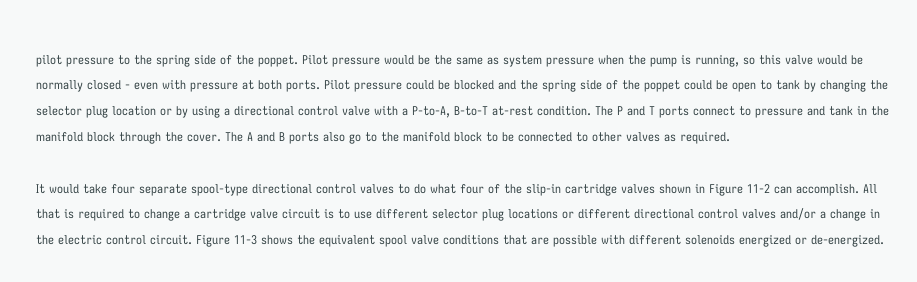pilot pressure to the spring side of the poppet. Pilot pressure would be the same as system pressure when the pump is running, so this valve would be normally closed - even with pressure at both ports. Pilot pressure could be blocked and the spring side of the poppet could be open to tank by changing the selector plug location or by using a directional control valve with a P-to-A, B-to-T at-rest condition. The P and T ports connect to pressure and tank in the manifold block through the cover. The A and B ports also go to the manifold block to be connected to other valves as required.

It would take four separate spool-type directional control valves to do what four of the slip-in cartridge valves shown in Figure 11-2 can accomplish. All that is required to change a cartridge valve circuit is to use different selector plug locations or different directional control valves and/or a change in the electric control circuit. Figure 11-3 shows the equivalent spool valve conditions that are possible with different solenoids energized or de-energized.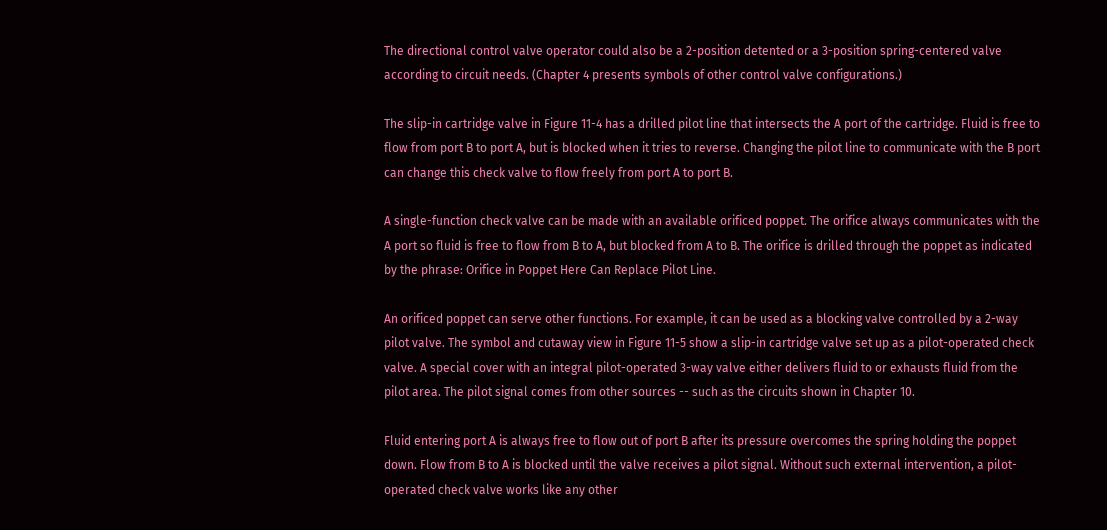The directional control valve operator could also be a 2-position detented or a 3-position spring-centered valve according to circuit needs. (Chapter 4 presents symbols of other control valve configurations.)

The slip-in cartridge valve in Figure 11-4 has a drilled pilot line that intersects the A port of the cartridge. Fluid is free to flow from port B to port A, but is blocked when it tries to reverse. Changing the pilot line to communicate with the B port can change this check valve to flow freely from port A to port B.

A single-function check valve can be made with an available orificed poppet. The orifice always communicates with the A port so fluid is free to flow from B to A, but blocked from A to B. The orifice is drilled through the poppet as indicated by the phrase: Orifice in Poppet Here Can Replace Pilot Line.

An orificed poppet can serve other functions. For example, it can be used as a blocking valve controlled by a 2-way pilot valve. The symbol and cutaway view in Figure 11-5 show a slip-in cartridge valve set up as a pilot-operated check valve. A special cover with an integral pilot-operated 3-way valve either delivers fluid to or exhausts fluid from the pilot area. The pilot signal comes from other sources -- such as the circuits shown in Chapter 10.

Fluid entering port A is always free to flow out of port B after its pressure overcomes the spring holding the poppet down. Flow from B to A is blocked until the valve receives a pilot signal. Without such external intervention, a pilot-operated check valve works like any other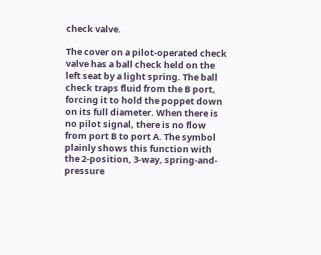check valve.

The cover on a pilot-operated check valve has a ball check held on the left seat by a light spring. The ball check traps fluid from the B port, forcing it to hold the poppet down on its full diameter. When there is no pilot signal, there is no flow from port B to port A. The symbol plainly shows this function with the 2-position, 3-way, spring-and-pressure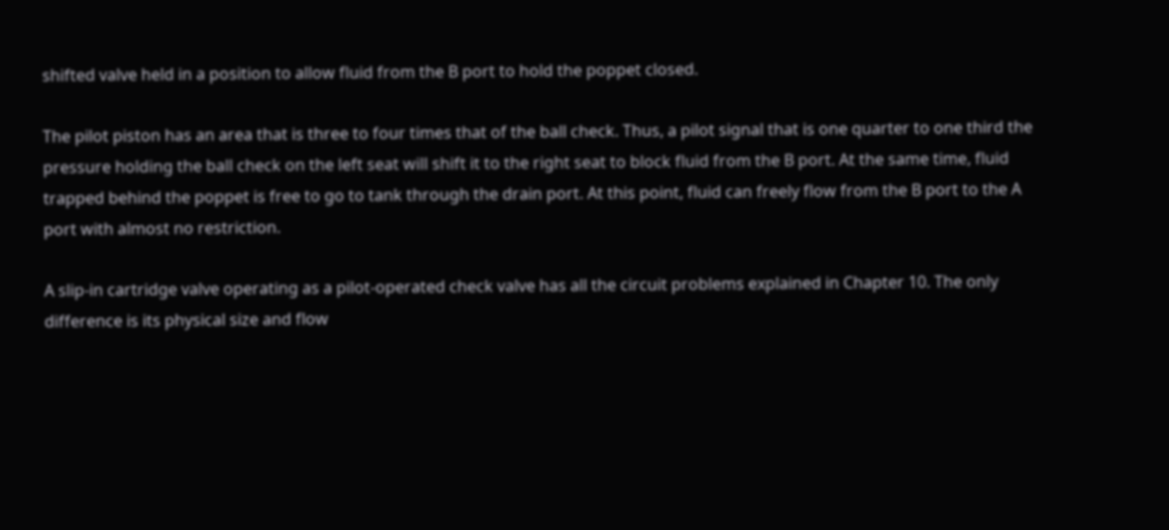shifted valve held in a position to allow fluid from the B port to hold the poppet closed.

The pilot piston has an area that is three to four times that of the ball check. Thus, a pilot signal that is one quarter to one third the pressure holding the ball check on the left seat will shift it to the right seat to block fluid from the B port. At the same time, fluid trapped behind the poppet is free to go to tank through the drain port. At this point, fluid can freely flow from the B port to the A port with almost no restriction.

A slip-in cartridge valve operating as a pilot-operated check valve has all the circuit problems explained in Chapter 10. The only difference is its physical size and flow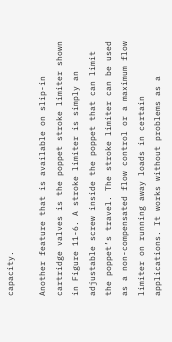capacity.

Another feature that is available on slip-in cartridge valves is the poppet stroke limiter shown in Figure 11-6. A stroke limiter is simply an adjustable screw inside the poppet that can limit the poppet’s travel. The stroke limiter can be used as a non-compensated flow control or a maximum flow limiter on running away loads in certain applications. It works without problems as a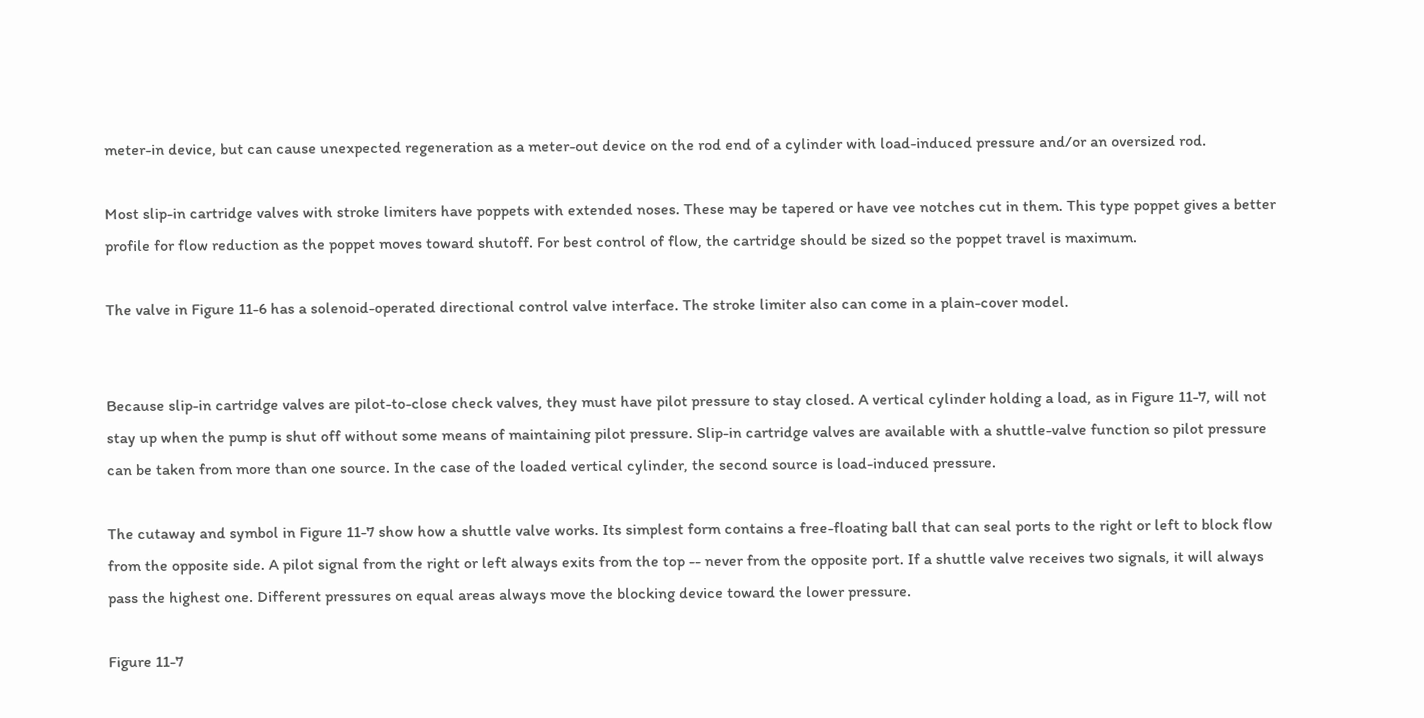meter-in device, but can cause unexpected regeneration as a meter-out device on the rod end of a cylinder with load-induced pressure and/or an oversized rod.

Most slip-in cartridge valves with stroke limiters have poppets with extended noses. These may be tapered or have vee notches cut in them. This type poppet gives a better profile for flow reduction as the poppet moves toward shutoff. For best control of flow, the cartridge should be sized so the poppet travel is maximum.

The valve in Figure 11-6 has a solenoid-operated directional control valve interface. The stroke limiter also can come in a plain-cover model.


Because slip-in cartridge valves are pilot-to-close check valves, they must have pilot pressure to stay closed. A vertical cylinder holding a load, as in Figure 11-7, will not stay up when the pump is shut off without some means of maintaining pilot pressure. Slip-in cartridge valves are available with a shuttle-valve function so pilot pressure can be taken from more than one source. In the case of the loaded vertical cylinder, the second source is load-induced pressure.

The cutaway and symbol in Figure 11-7 show how a shuttle valve works. Its simplest form contains a free-floating ball that can seal ports to the right or left to block flow from the opposite side. A pilot signal from the right or left always exits from the top -- never from the opposite port. If a shuttle valve receives two signals, it will always pass the highest one. Different pressures on equal areas always move the blocking device toward the lower pressure.

Figure 11-7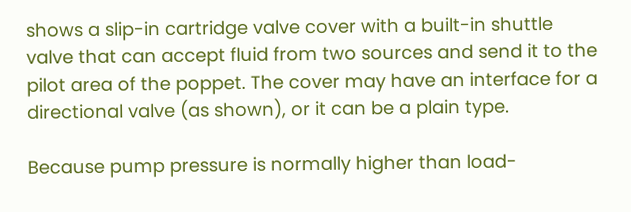shows a slip-in cartridge valve cover with a built-in shuttle valve that can accept fluid from two sources and send it to the pilot area of the poppet. The cover may have an interface for a directional valve (as shown), or it can be a plain type.

Because pump pressure is normally higher than load-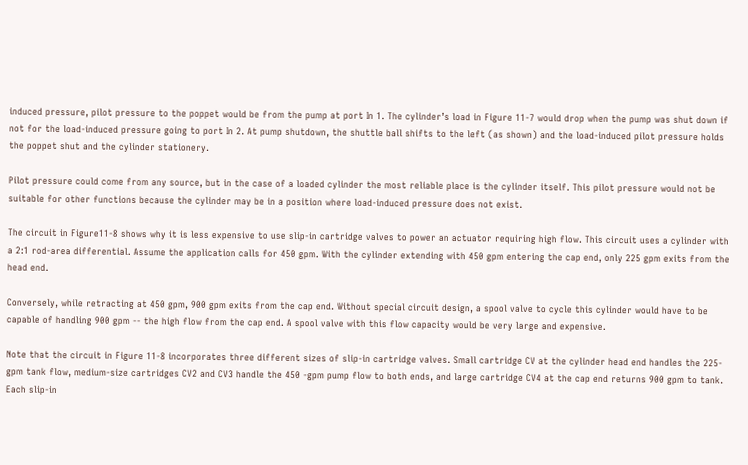induced pressure, pilot pressure to the poppet would be from the pump at port In 1. The cylinder’s load in Figure 11-7 would drop when the pump was shut down if not for the load-induced pressure going to port In 2. At pump shutdown, the shuttle ball shifts to the left (as shown) and the load-induced pilot pressure holds the poppet shut and the cylinder stationery.

Pilot pressure could come from any source, but in the case of a loaded cylinder the most reliable place is the cylinder itself. This pilot pressure would not be suitable for other functions because the cylinder may be in a position where load-induced pressure does not exist.

The circuit in Figure11-8 shows why it is less expensive to use slip-in cartridge valves to power an actuator requiring high flow. This circuit uses a cylinder with a 2:1 rod-area differential. Assume the application calls for 450 gpm. With the cylinder extending with 450 gpm entering the cap end, only 225 gpm exits from the head end.

Conversely, while retracting at 450 gpm, 900 gpm exits from the cap end. Without special circuit design, a spool valve to cycle this cylinder would have to be capable of handling 900 gpm -- the high flow from the cap end. A spool valve with this flow capacity would be very large and expensive.

Note that the circuit in Figure 11-8 incorporates three different sizes of slip-in cartridge valves. Small cartridge CV at the cylinder head end handles the 225-gpm tank flow, medium-size cartridges CV2 and CV3 handle the 450 -gpm pump flow to both ends, and large cartridge CV4 at the cap end returns 900 gpm to tank. Each slip-in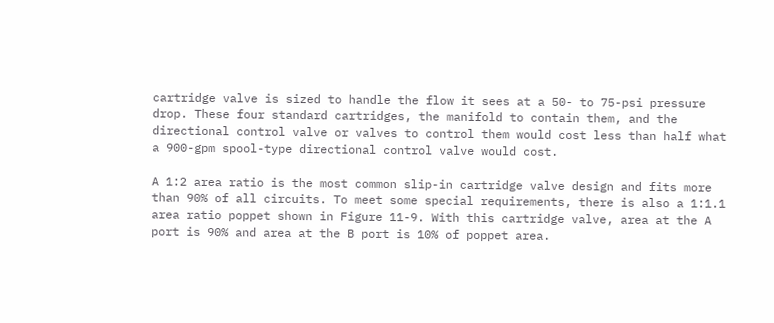cartridge valve is sized to handle the flow it sees at a 50- to 75-psi pressure drop. These four standard cartridges, the manifold to contain them, and the directional control valve or valves to control them would cost less than half what a 900-gpm spool-type directional control valve would cost.

A 1:2 area ratio is the most common slip-in cartridge valve design and fits more than 90% of all circuits. To meet some special requirements, there is also a 1:1.1 area ratio poppet shown in Figure 11-9. With this cartridge valve, area at the A port is 90% and area at the B port is 10% of poppet area.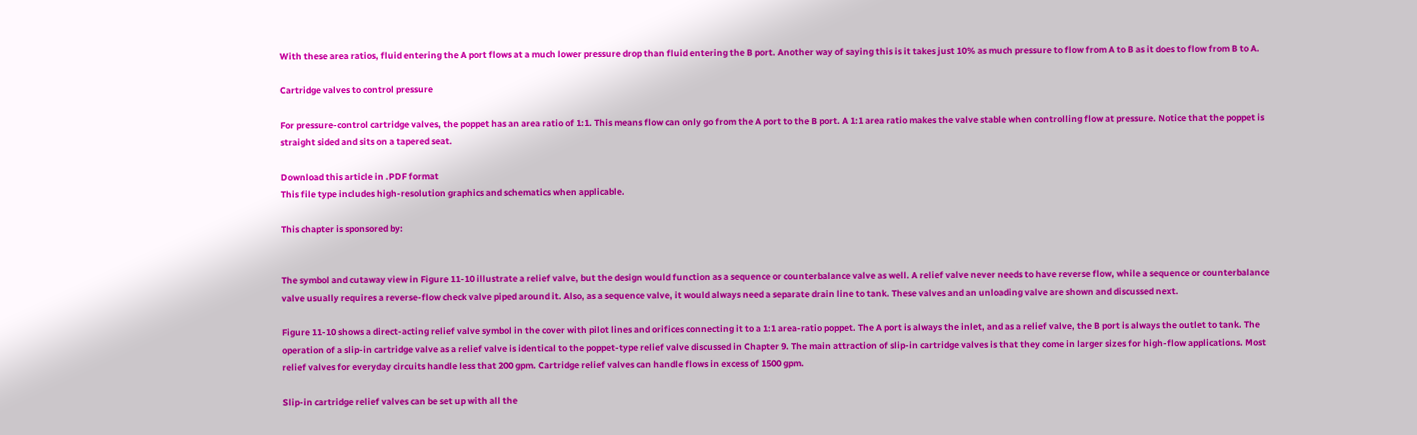With these area ratios, fluid entering the A port flows at a much lower pressure drop than fluid entering the B port. Another way of saying this is it takes just 10% as much pressure to flow from A to B as it does to flow from B to A.

Cartridge valves to control pressure

For pressure-control cartridge valves, the poppet has an area ratio of 1:1. This means flow can only go from the A port to the B port. A 1:1 area ratio makes the valve stable when controlling flow at pressure. Notice that the poppet is straight sided and sits on a tapered seat.

Download this article in .PDF format
This file type includes high-resolution graphics and schematics when applicable.

This chapter is sponsored by:


The symbol and cutaway view in Figure 11-10 illustrate a relief valve, but the design would function as a sequence or counterbalance valve as well. A relief valve never needs to have reverse flow, while a sequence or counterbalance valve usually requires a reverse-flow check valve piped around it. Also, as a sequence valve, it would always need a separate drain line to tank. These valves and an unloading valve are shown and discussed next.

Figure 11-10 shows a direct-acting relief valve symbol in the cover with pilot lines and orifices connecting it to a 1:1 area-ratio poppet. The A port is always the inlet, and as a relief valve, the B port is always the outlet to tank. The operation of a slip-in cartridge valve as a relief valve is identical to the poppet-type relief valve discussed in Chapter 9. The main attraction of slip-in cartridge valves is that they come in larger sizes for high-flow applications. Most relief valves for everyday circuits handle less that 200 gpm. Cartridge relief valves can handle flows in excess of 1500 gpm.

Slip-in cartridge relief valves can be set up with all the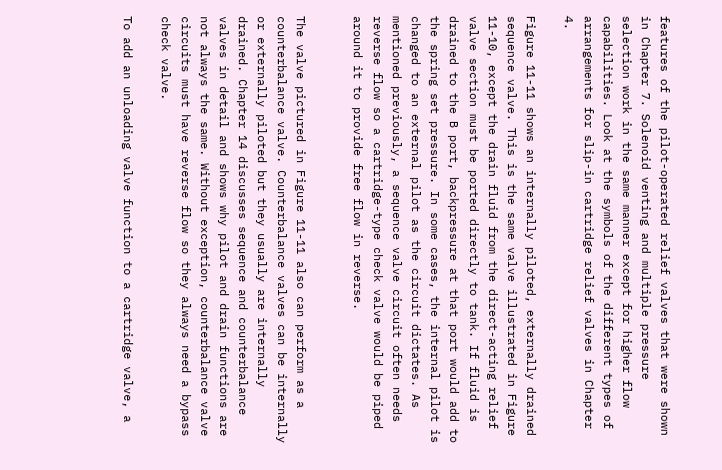features of the pilot-operated relief valves that were shown in Chapter 7. Solenoid venting and multiple pressure selection work in the same manner except for higher flow capabilities. Look at the symbols of the different types of arrangements for slip-in cartridge relief valves in Chapter 4.

Figure 11-11 shows an internally piloted, externally drained sequence valve. This is the same valve illustrated in Figure 11-10, except the drain fluid from the direct-acting relief valve section must be ported directly to tank. If fluid is drained to the B port, backpressure at that port would add to the spring set pressure. In some cases, the internal pilot is changed to an external pilot as the circuit dictates. As mentioned previously, a sequence valve circuit often needs reverse flow so a cartridge-type check valve would be piped around it to provide free flow in reverse.


The valve pictured in Figure 11-11 also can perform as a counterbalance valve. Counterbalance valves can be internally or externally piloted but they usually are internally drained. Chapter 14 discusses sequence and counterbalance valves in detail and shows why pilot and drain functions are not always the same. Without exception, counterbalance valve circuits must have reverse flow so they always need a bypass check valve.

To add an unloading valve function to a cartridge valve, a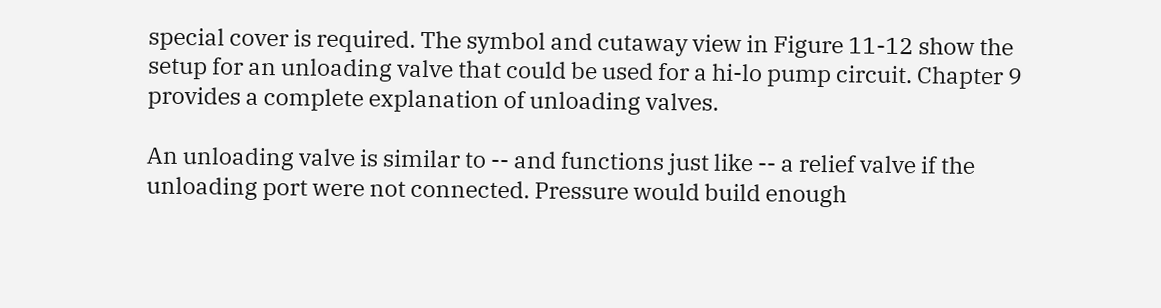special cover is required. The symbol and cutaway view in Figure 11-12 show the setup for an unloading valve that could be used for a hi-lo pump circuit. Chapter 9 provides a complete explanation of unloading valves.

An unloading valve is similar to -- and functions just like -- a relief valve if the unloading port were not connected. Pressure would build enough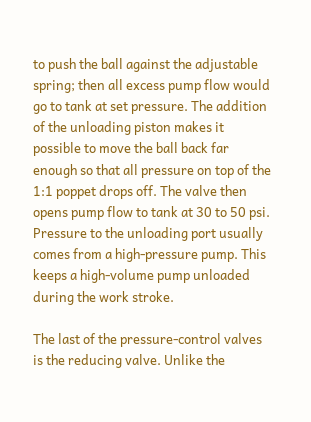to push the ball against the adjustable spring; then all excess pump flow would go to tank at set pressure. The addition of the unloading piston makes it possible to move the ball back far enough so that all pressure on top of the 1:1 poppet drops off. The valve then opens pump flow to tank at 30 to 50 psi. Pressure to the unloading port usually comes from a high-pressure pump. This keeps a high-volume pump unloaded during the work stroke.

The last of the pressure-control valves is the reducing valve. Unlike the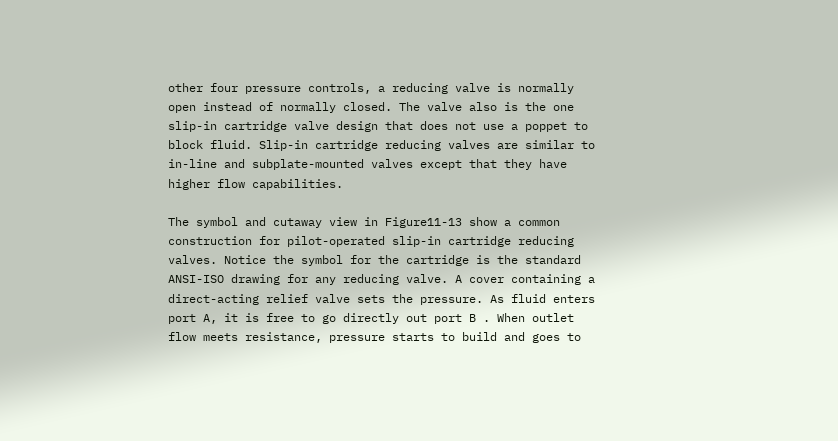other four pressure controls, a reducing valve is normally open instead of normally closed. The valve also is the one slip-in cartridge valve design that does not use a poppet to block fluid. Slip-in cartridge reducing valves are similar to in-line and subplate-mounted valves except that they have higher flow capabilities.

The symbol and cutaway view in Figure11-13 show a common construction for pilot-operated slip-in cartridge reducing valves. Notice the symbol for the cartridge is the standard ANSI-ISO drawing for any reducing valve. A cover containing a direct-acting relief valve sets the pressure. As fluid enters port A, it is free to go directly out port B . When outlet flow meets resistance, pressure starts to build and goes to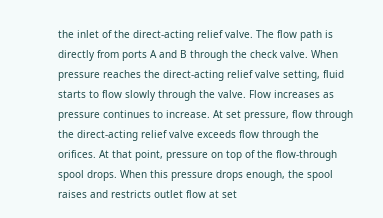the inlet of the direct-acting relief valve. The flow path is directly from ports A and B through the check valve. When pressure reaches the direct-acting relief valve setting, fluid starts to flow slowly through the valve. Flow increases as pressure continues to increase. At set pressure, flow through the direct-acting relief valve exceeds flow through the orifices. At that point, pressure on top of the flow-through spool drops. When this pressure drops enough, the spool raises and restricts outlet flow at set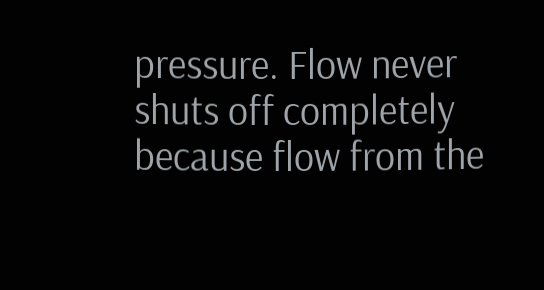pressure. Flow never shuts off completely because flow from the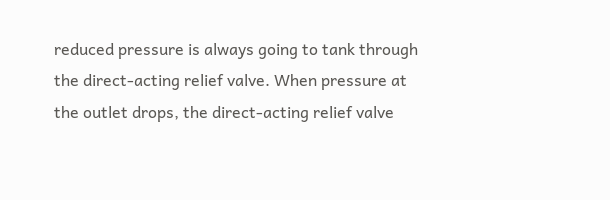reduced pressure is always going to tank through the direct-acting relief valve. When pressure at the outlet drops, the direct-acting relief valve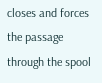closes and forces the passage through the spool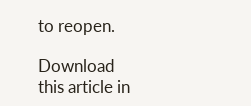to reopen.

Download this article in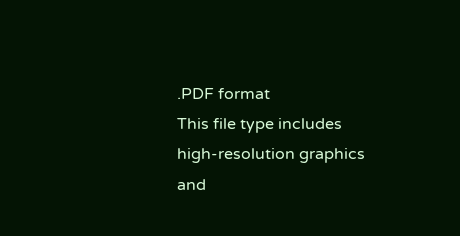.PDF format
This file type includes high-resolution graphics and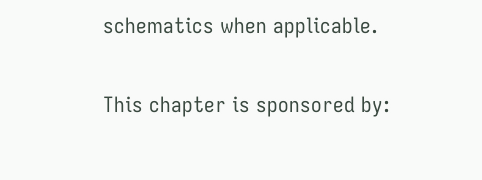schematics when applicable.

This chapter is sponsored by: